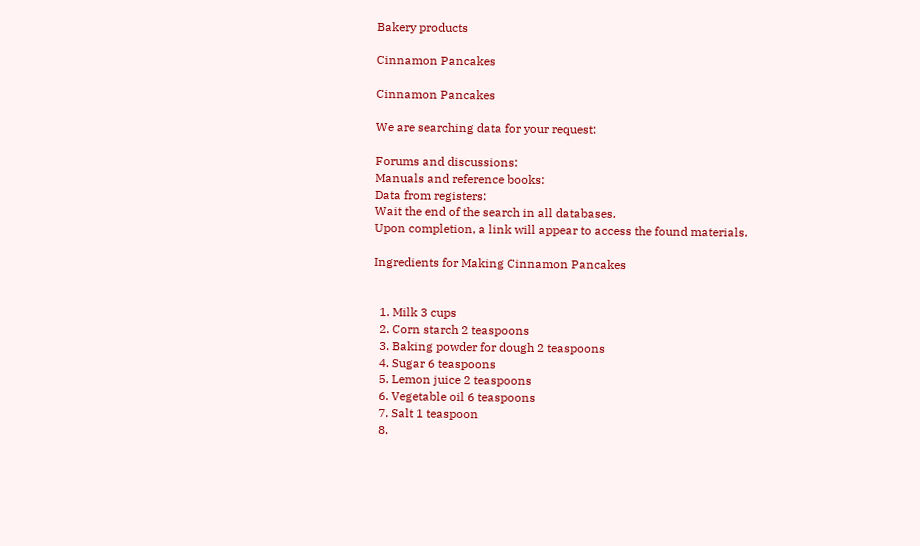Bakery products

Cinnamon Pancakes

Cinnamon Pancakes

We are searching data for your request:

Forums and discussions:
Manuals and reference books:
Data from registers:
Wait the end of the search in all databases.
Upon completion, a link will appear to access the found materials.

Ingredients for Making Cinnamon Pancakes


  1. Milk 3 cups
  2. Corn starch 2 teaspoons
  3. Baking powder for dough 2 teaspoons
  4. Sugar 6 teaspoons
  5. Lemon juice 2 teaspoons
  6. Vegetable oil 6 teaspoons
  7. Salt 1 teaspoon
  8.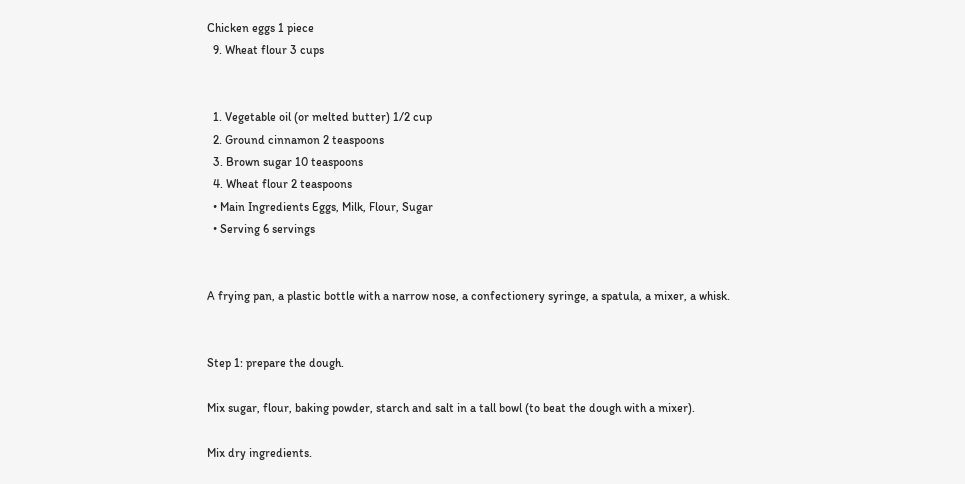Chicken eggs 1 piece
  9. Wheat flour 3 cups


  1. Vegetable oil (or melted butter) 1/2 cup
  2. Ground cinnamon 2 teaspoons
  3. Brown sugar 10 teaspoons
  4. Wheat flour 2 teaspoons
  • Main Ingredients Eggs, Milk, Flour, Sugar
  • Serving 6 servings


A frying pan, a plastic bottle with a narrow nose, a confectionery syringe, a spatula, a mixer, a whisk.


Step 1: prepare the dough.

Mix sugar, flour, baking powder, starch and salt in a tall bowl (to beat the dough with a mixer).

Mix dry ingredients.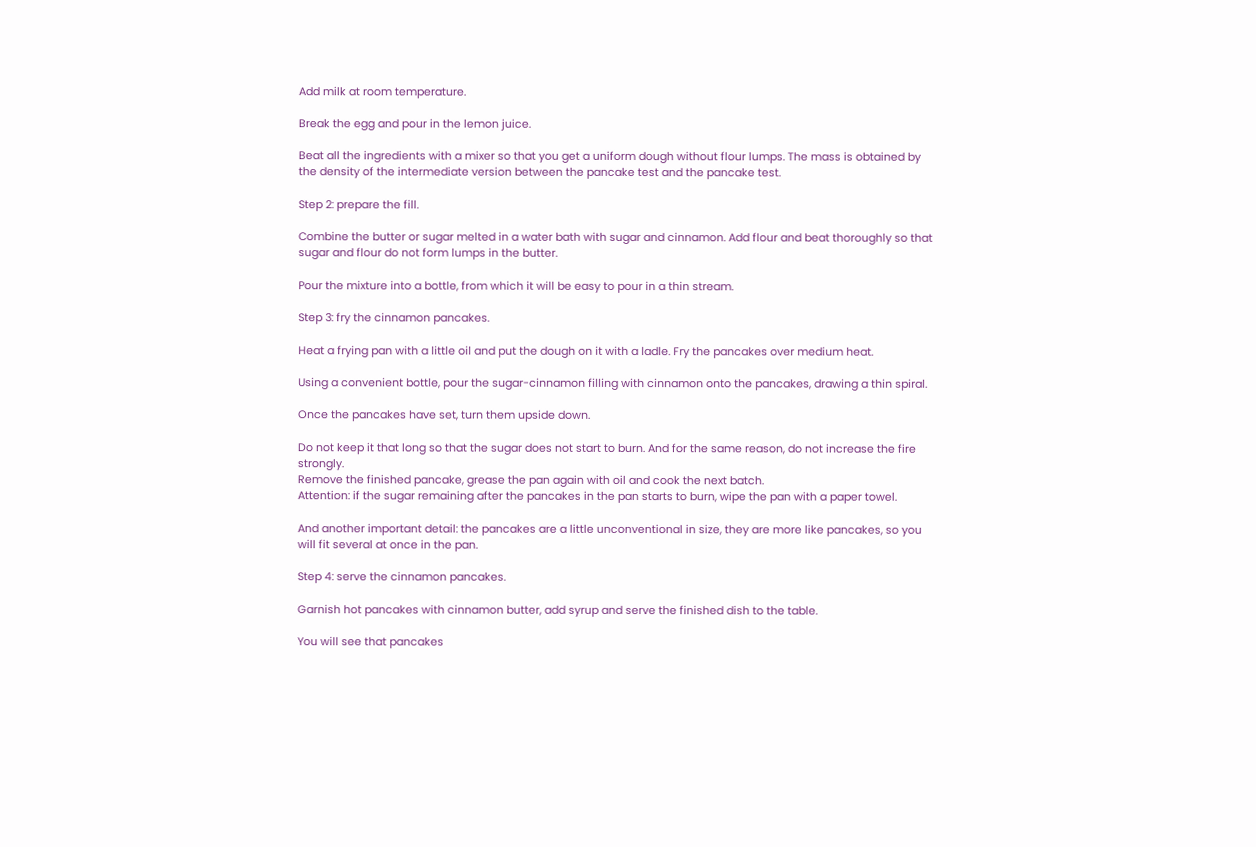Add milk at room temperature.

Break the egg and pour in the lemon juice.

Beat all the ingredients with a mixer so that you get a uniform dough without flour lumps. The mass is obtained by the density of the intermediate version between the pancake test and the pancake test.

Step 2: prepare the fill.

Combine the butter or sugar melted in a water bath with sugar and cinnamon. Add flour and beat thoroughly so that sugar and flour do not form lumps in the butter.

Pour the mixture into a bottle, from which it will be easy to pour in a thin stream.

Step 3: fry the cinnamon pancakes.

Heat a frying pan with a little oil and put the dough on it with a ladle. Fry the pancakes over medium heat.

Using a convenient bottle, pour the sugar-cinnamon filling with cinnamon onto the pancakes, drawing a thin spiral.

Once the pancakes have set, turn them upside down.

Do not keep it that long so that the sugar does not start to burn. And for the same reason, do not increase the fire strongly.
Remove the finished pancake, grease the pan again with oil and cook the next batch.
Attention: if the sugar remaining after the pancakes in the pan starts to burn, wipe the pan with a paper towel.

And another important detail: the pancakes are a little unconventional in size, they are more like pancakes, so you will fit several at once in the pan.

Step 4: serve the cinnamon pancakes.

Garnish hot pancakes with cinnamon butter, add syrup and serve the finished dish to the table.

You will see that pancakes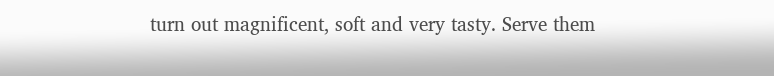turn out magnificent, soft and very tasty. Serve them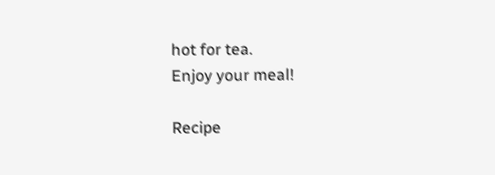hot for tea.
Enjoy your meal!

Recipe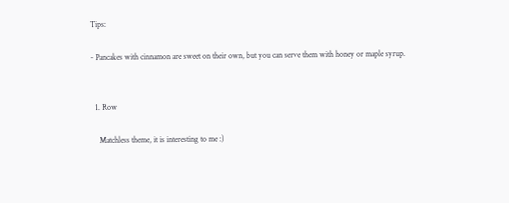Tips:

- Pancakes with cinnamon are sweet on their own, but you can serve them with honey or maple syrup.


  1. Row

    Matchless theme, it is interesting to me :)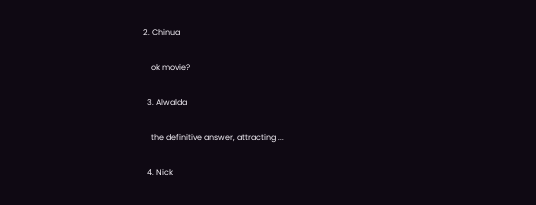2. Chinua

    ok movie?

  3. Alwalda

    the definitive answer, attracting ...

  4. Nick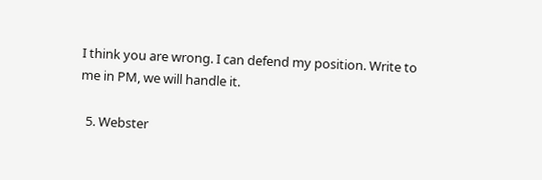I think you are wrong. I can defend my position. Write to me in PM, we will handle it.

  5. Webster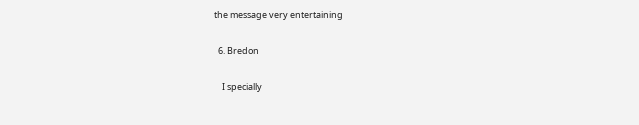the message very entertaining

  6. Bredon

    I specially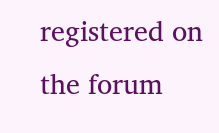registered on the forum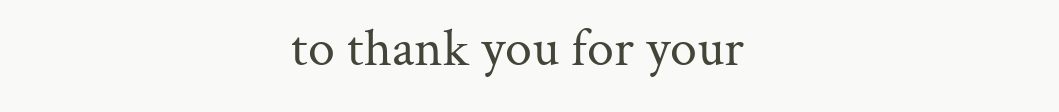to thank you for your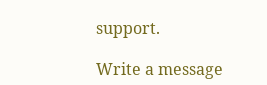support.

Write a message